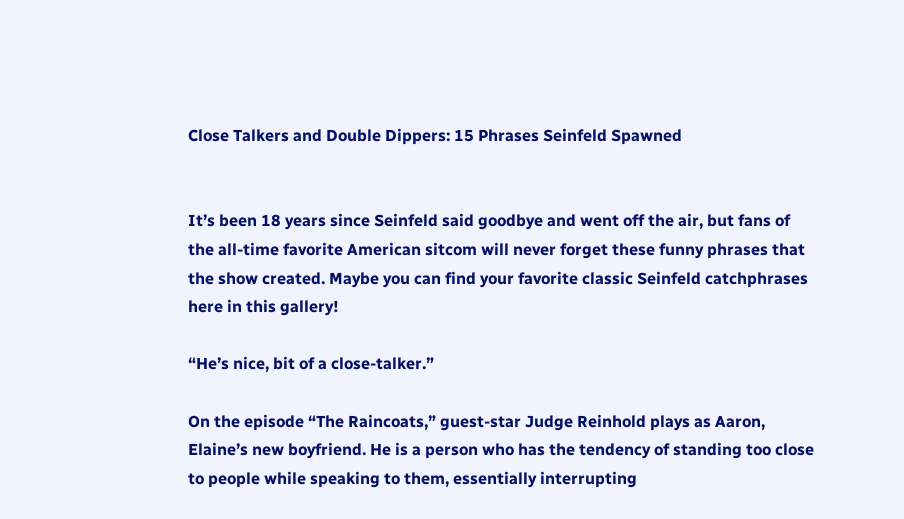Close Talkers and Double Dippers: 15 Phrases Seinfeld Spawned


It’s been 18 years since Seinfeld said goodbye and went off the air, but fans of the all-time favorite American sitcom will never forget these funny phrases that the show created. Maybe you can find your favorite classic Seinfeld catchphrases here in this gallery!

“He’s nice, bit of a close-talker.”

On the episode “The Raincoats,” guest-star Judge Reinhold plays as Aaron, Elaine’s new boyfriend. He is a person who has the tendency of standing too close to people while speaking to them, essentially interrupting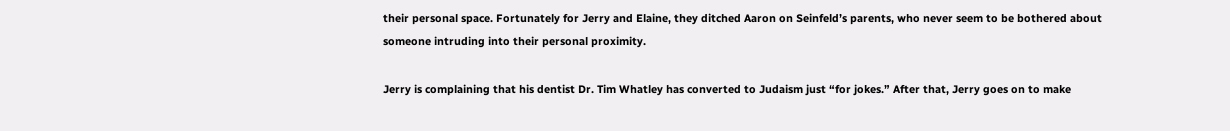their personal space. Fortunately for Jerry and Elaine, they ditched Aaron on Seinfeld’s parents, who never seem to be bothered about someone intruding into their personal proximity.

Jerry is complaining that his dentist Dr. Tim Whatley has converted to Judaism just “for jokes.” After that, Jerry goes on to make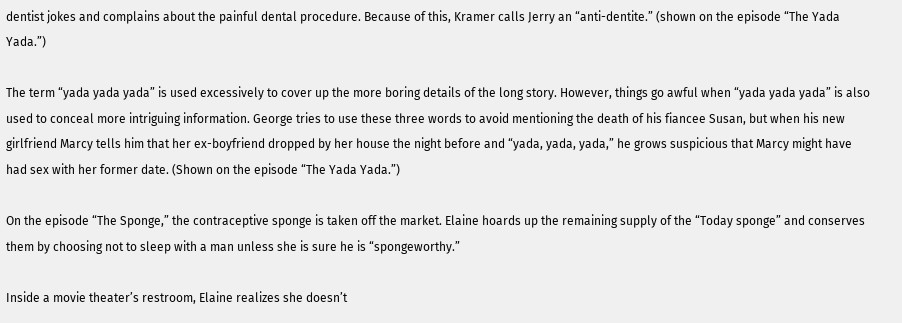dentist jokes and complains about the painful dental procedure. Because of this, Kramer calls Jerry an “anti-dentite.” (shown on the episode “The Yada Yada.”)

The term “yada yada yada” is used excessively to cover up the more boring details of the long story. However, things go awful when “yada yada yada” is also used to conceal more intriguing information. George tries to use these three words to avoid mentioning the death of his fiancee Susan, but when his new girlfriend Marcy tells him that her ex-boyfriend dropped by her house the night before and “yada, yada, yada,” he grows suspicious that Marcy might have had sex with her former date. (Shown on the episode “The Yada Yada.”)

On the episode “The Sponge,” the contraceptive sponge is taken off the market. Elaine hoards up the remaining supply of the “Today sponge” and conserves them by choosing not to sleep with a man unless she is sure he is “spongeworthy.”

Inside a movie theater’s restroom, Elaine realizes she doesn’t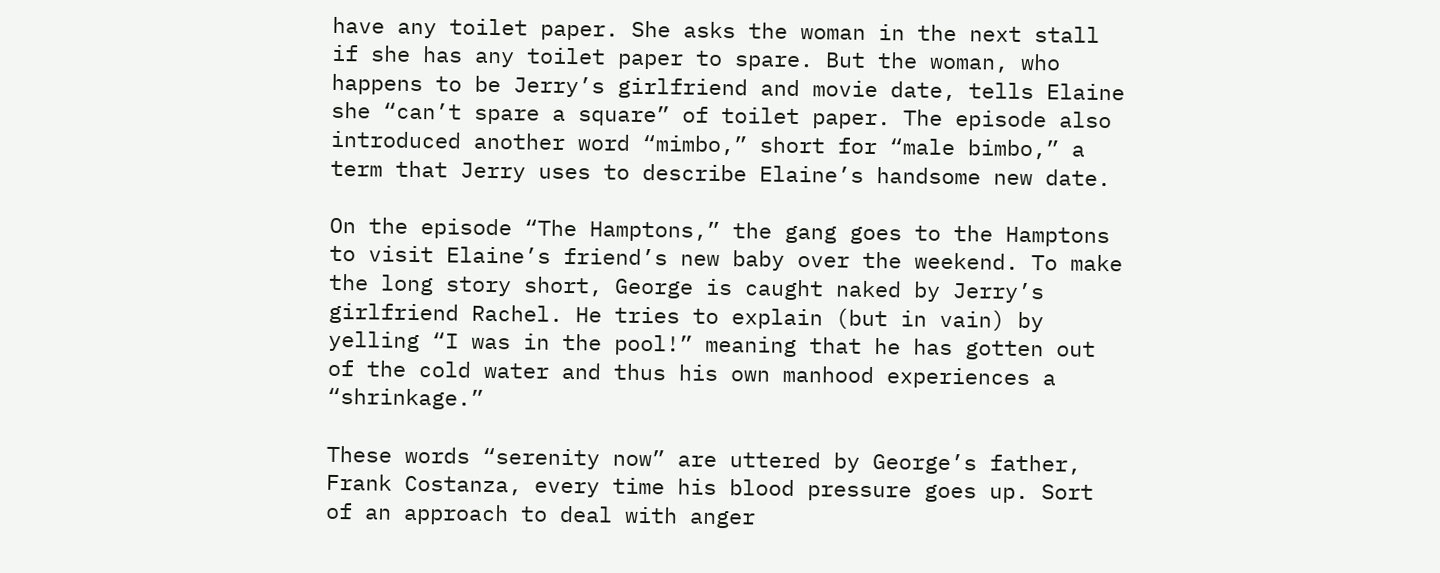have any toilet paper. She asks the woman in the next stall if she has any toilet paper to spare. But the woman, who happens to be Jerry’s girlfriend and movie date, tells Elaine she “can’t spare a square” of toilet paper. The episode also introduced another word “mimbo,” short for “male bimbo,” a term that Jerry uses to describe Elaine’s handsome new date.

On the episode “The Hamptons,” the gang goes to the Hamptons to visit Elaine’s friend’s new baby over the weekend. To make the long story short, George is caught naked by Jerry’s girlfriend Rachel. He tries to explain (but in vain) by yelling “I was in the pool!” meaning that he has gotten out of the cold water and thus his own manhood experiences a “shrinkage.”

These words “serenity now” are uttered by George’s father, Frank Costanza, every time his blood pressure goes up. Sort of an approach to deal with anger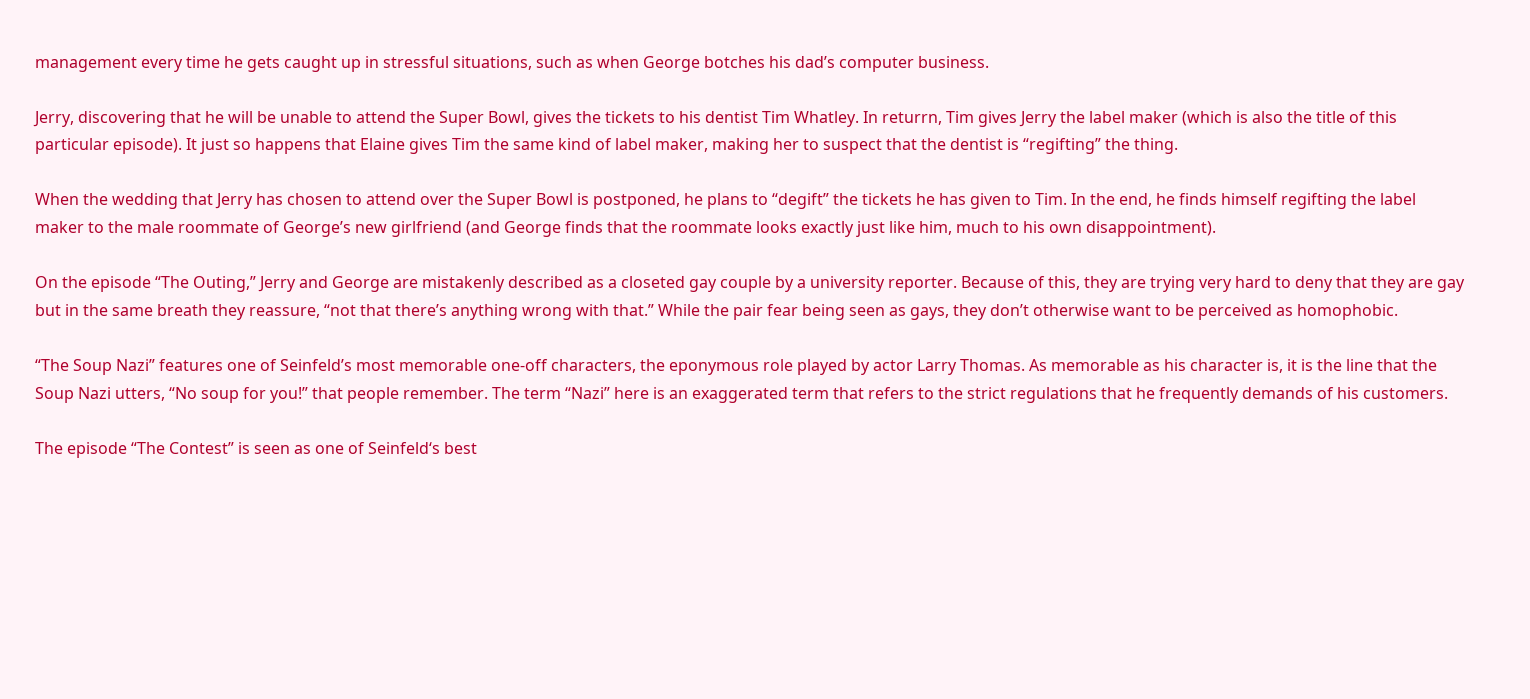management every time he gets caught up in stressful situations, such as when George botches his dad’s computer business.

Jerry, discovering that he will be unable to attend the Super Bowl, gives the tickets to his dentist Tim Whatley. In returrn, Tim gives Jerry the label maker (which is also the title of this particular episode). It just so happens that Elaine gives Tim the same kind of label maker, making her to suspect that the dentist is “regifting” the thing.

When the wedding that Jerry has chosen to attend over the Super Bowl is postponed, he plans to “degift” the tickets he has given to Tim. In the end, he finds himself regifting the label maker to the male roommate of George’s new girlfriend (and George finds that the roommate looks exactly just like him, much to his own disappointment).

On the episode “The Outing,” Jerry and George are mistakenly described as a closeted gay couple by a university reporter. Because of this, they are trying very hard to deny that they are gay but in the same breath they reassure, “not that there’s anything wrong with that.” While the pair fear being seen as gays, they don’t otherwise want to be perceived as homophobic.

“The Soup Nazi” features one of Seinfeld’s most memorable one-off characters, the eponymous role played by actor Larry Thomas. As memorable as his character is, it is the line that the Soup Nazi utters, “No soup for you!” that people remember. The term “Nazi” here is an exaggerated term that refers to the strict regulations that he frequently demands of his customers.

The episode “The Contest” is seen as one of Seinfeld‘s best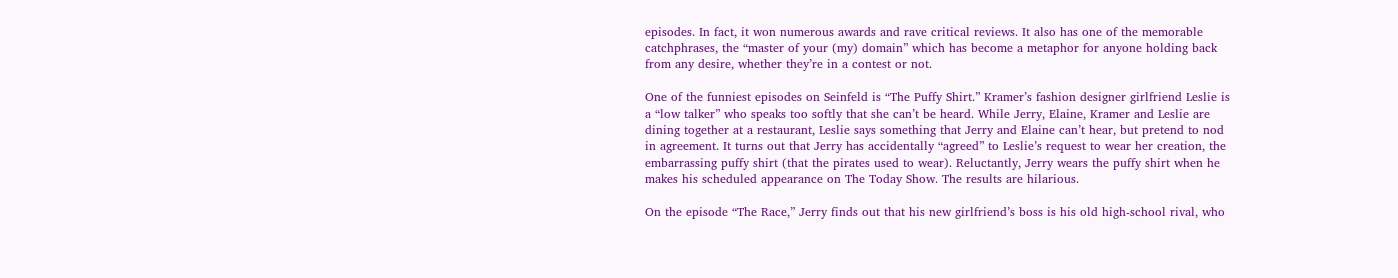episodes. In fact, it won numerous awards and rave critical reviews. It also has one of the memorable catchphrases, the “master of your (my) domain” which has become a metaphor for anyone holding back from any desire, whether they’re in a contest or not.

One of the funniest episodes on Seinfeld is “The Puffy Shirt.” Kramer’s fashion designer girlfriend Leslie is a “low talker” who speaks too softly that she can’t be heard. While Jerry, Elaine, Kramer and Leslie are dining together at a restaurant, Leslie says something that Jerry and Elaine can’t hear, but pretend to nod in agreement. It turns out that Jerry has accidentally “agreed” to Leslie’s request to wear her creation, the embarrassing puffy shirt (that the pirates used to wear). Reluctantly, Jerry wears the puffy shirt when he makes his scheduled appearance on The Today Show. The results are hilarious.

On the episode “The Race,” Jerry finds out that his new girlfriend’s boss is his old high-school rival, who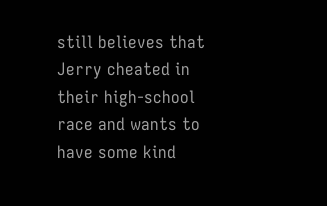still believes that Jerry cheated in their high-school race and wants to have some kind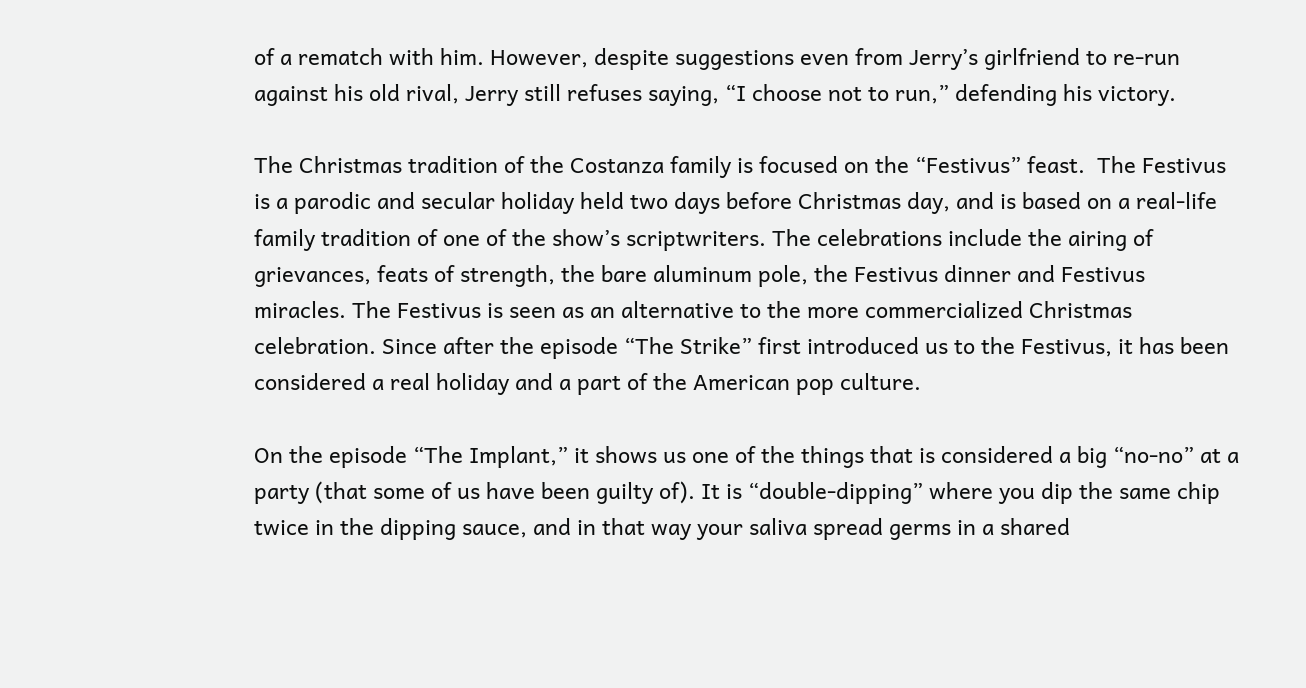of a rematch with him. However, despite suggestions even from Jerry’s girlfriend to re-run against his old rival, Jerry still refuses saying, “I choose not to run,” defending his victory.

The Christmas tradition of the Costanza family is focused on the “Festivus” feast.  The Festivus is a parodic and secular holiday held two days before Christmas day, and is based on a real-life family tradition of one of the show’s scriptwriters. The celebrations include the airing of grievances, feats of strength, the bare aluminum pole, the Festivus dinner and Festivus miracles. The Festivus is seen as an alternative to the more commercialized Christmas celebration. Since after the episode “The Strike” first introduced us to the Festivus, it has been considered a real holiday and a part of the American pop culture.

On the episode “The Implant,” it shows us one of the things that is considered a big “no-no” at a party (that some of us have been guilty of). It is “double-dipping” where you dip the same chip twice in the dipping sauce, and in that way your saliva spread germs in a shared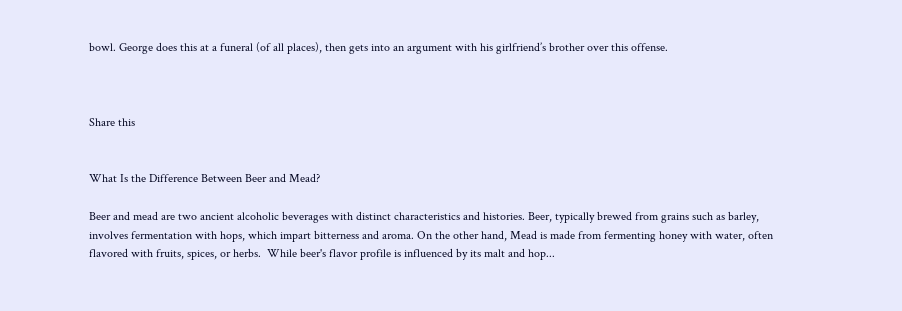bowl. George does this at a funeral (of all places), then gets into an argument with his girlfriend’s brother over this offense.



Share this


What Is the Difference Between Beer and Mead?

Beer and mead are two ancient alcoholic beverages with distinct characteristics and histories. Beer, typically brewed from grains such as barley, involves fermentation with hops, which impart bitterness and aroma. On the other hand, Mead is made from fermenting honey with water, often flavored with fruits, spices, or herbs.  While beer's flavor profile is influenced by its malt and hop...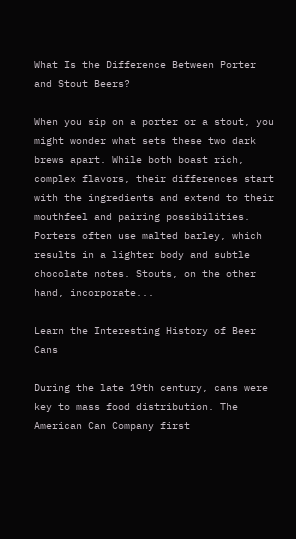What Is the Difference Between Porter and Stout Beers?

When you sip on a porter or a stout, you might wonder what sets these two dark brews apart. While both boast rich, complex flavors, their differences start with the ingredients and extend to their mouthfeel and pairing possibilities. Porters often use malted barley, which results in a lighter body and subtle chocolate notes. Stouts, on the other hand, incorporate...

Learn the Interesting History of Beer Cans

During the late 19th century, cans were key to mass food distribution. The American Can Company first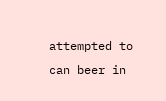attempted to can beer in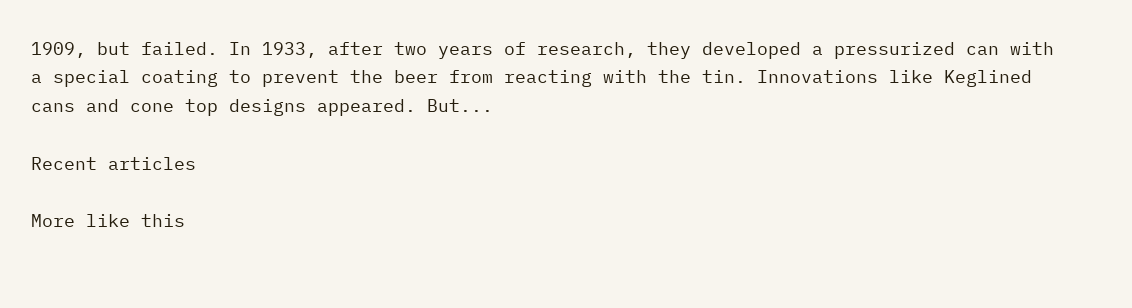1909, but failed. In 1933, after two years of research, they developed a pressurized can with a special coating to prevent the beer from reacting with the tin. Innovations like Keglined cans and cone top designs appeared. But...

Recent articles

More like this